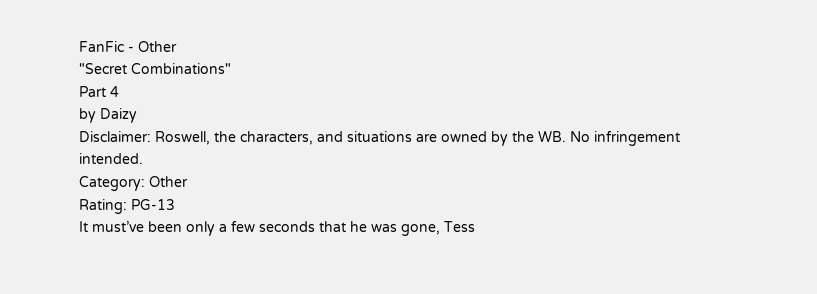FanFic - Other
"Secret Combinations"
Part 4
by Daizy
Disclaimer: Roswell, the characters, and situations are owned by the WB. No infringement intended.
Category: Other
Rating: PG-13
It must’ve been only a few seconds that he was gone, Tess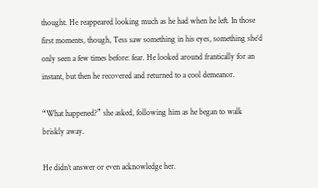thought. He reappeared looking much as he had when he left. In those first moments, though, Tess saw something in his eyes, something she’d only seen a few times before: fear. He looked around frantically for an instant, but then he recovered and returned to a cool demeanor.

“What happened?” she asked, following him as he began to walk briskly away.

He didn’t answer or even acknowledge her.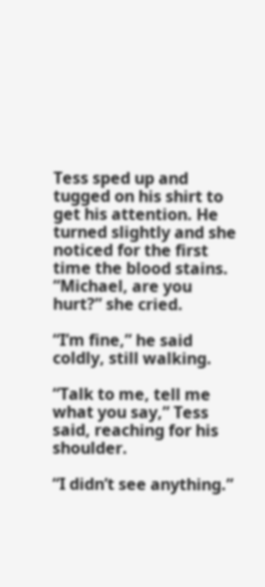Tess sped up and tugged on his shirt to get his attention. He turned slightly and she noticed for the first time the blood stains. “Michael, are you hurt?” she cried.

“I’m fine,” he said coldly, still walking.

“Talk to me, tell me what you say,” Tess said, reaching for his shoulder.

“I didn’t see anything.”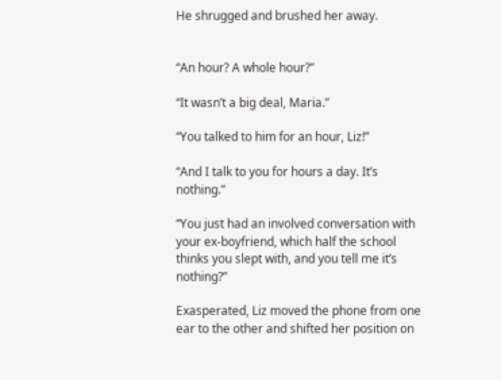He shrugged and brushed her away.


“An hour? A whole hour?”

“It wasn’t a big deal, Maria.”

“You talked to him for an hour, Liz!”

“And I talk to you for hours a day. It’s nothing.”

“You just had an involved conversation with your ex-boyfriend, which half the school thinks you slept with, and you tell me it’s nothing?”

Exasperated, Liz moved the phone from one ear to the other and shifted her position on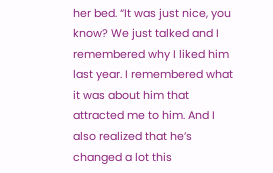her bed. “It was just nice, you know? We just talked and I remembered why I liked him last year. I remembered what it was about him that attracted me to him. And I also realized that he’s changed a lot this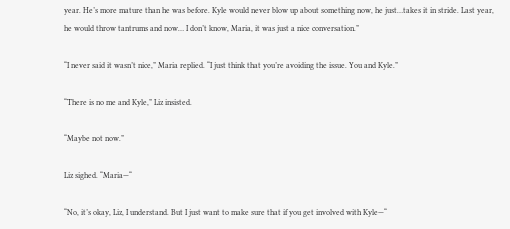year. He’s more mature than he was before. Kyle would never blow up about something now, he just…takes it in stride. Last year, he would throw tantrums and now… I don’t know, Maria, it was just a nice conversation.”

“I never said it wasn’t nice,” Maria replied. “I just think that you’re avoiding the issue. You and Kyle.”

“There is no me and Kyle,” Liz insisted.

“Maybe not now.”

Liz sighed. “Maria—“

“No, it’s okay, Liz, I understand. But I just want to make sure that if you get involved with Kyle—“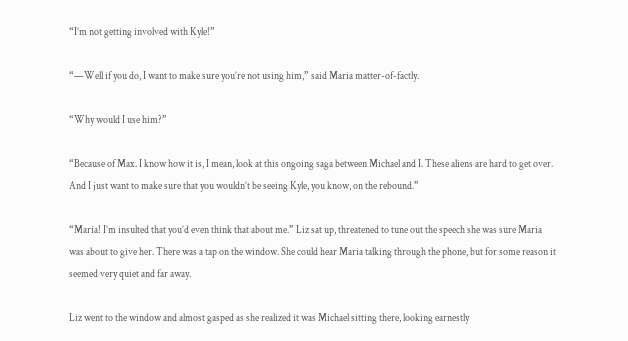“I’m not getting involved with Kyle!”

“—Well if you do, I want to make sure you’re not using him,” said Maria matter-of-factly.

“Why would I use him?”

“Because of Max. I know how it is, I mean, look at this ongoing saga between Michael and I. These aliens are hard to get over. And I just want to make sure that you wouldn’t be seeing Kyle, you know, on the rebound.”

“Maria! I’m insulted that you’d even think that about me.” Liz sat up, threatened to tune out the speech she was sure Maria was about to give her. There was a tap on the window. She could hear Maria talking through the phone, but for some reason it seemed very quiet and far away.

Liz went to the window and almost gasped as she realized it was Michael sitting there, looking earnestly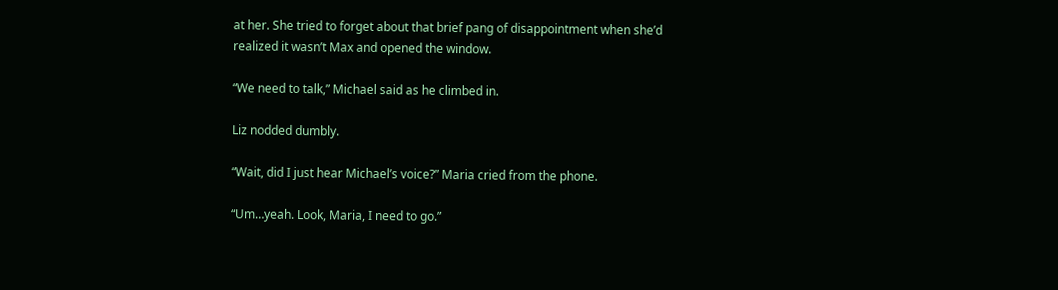at her. She tried to forget about that brief pang of disappointment when she’d realized it wasn’t Max and opened the window.

“We need to talk,” Michael said as he climbed in.

Liz nodded dumbly.

“Wait, did I just hear Michael’s voice?” Maria cried from the phone.

“Um…yeah. Look, Maria, I need to go.”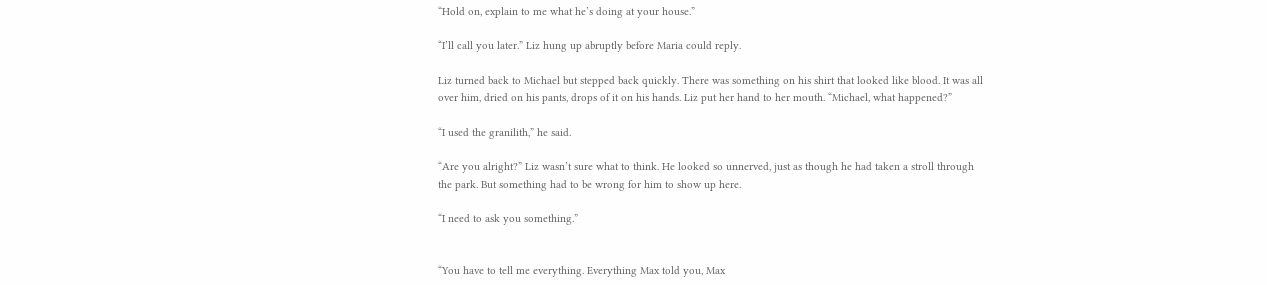“Hold on, explain to me what he’s doing at your house.”

“I’ll call you later.” Liz hung up abruptly before Maria could reply.

Liz turned back to Michael but stepped back quickly. There was something on his shirt that looked like blood. It was all over him, dried on his pants, drops of it on his hands. Liz put her hand to her mouth. “Michael, what happened?”

“I used the granilith,” he said.

“Are you alright?” Liz wasn’t sure what to think. He looked so unnerved, just as though he had taken a stroll through the park. But something had to be wrong for him to show up here.

“I need to ask you something.”


“You have to tell me everything. Everything Max told you, Max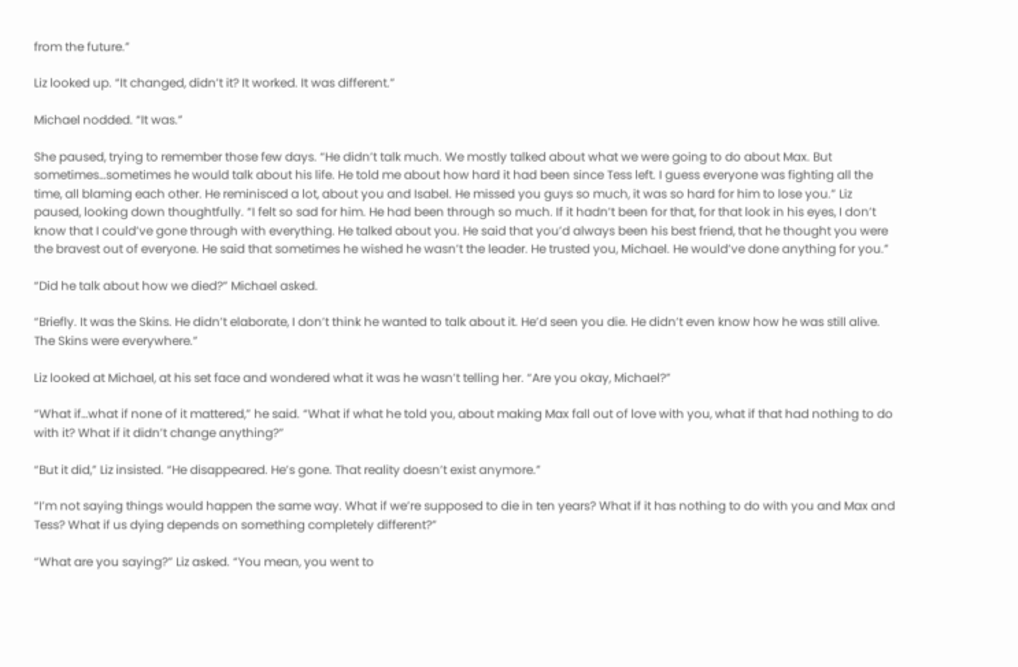from the future.”

Liz looked up. “It changed, didn’t it? It worked. It was different.”

Michael nodded. “It was.”

She paused, trying to remember those few days. “He didn’t talk much. We mostly talked about what we were going to do about Max. But sometimes…sometimes he would talk about his life. He told me about how hard it had been since Tess left. I guess everyone was fighting all the time, all blaming each other. He reminisced a lot, about you and Isabel. He missed you guys so much, it was so hard for him to lose you.” Liz paused, looking down thoughtfully. “I felt so sad for him. He had been through so much. If it hadn’t been for that, for that look in his eyes, I don’t know that I could’ve gone through with everything. He talked about you. He said that you’d always been his best friend, that he thought you were the bravest out of everyone. He said that sometimes he wished he wasn’t the leader. He trusted you, Michael. He would’ve done anything for you.”

“Did he talk about how we died?” Michael asked.

“Briefly. It was the Skins. He didn’t elaborate, I don’t think he wanted to talk about it. He’d seen you die. He didn’t even know how he was still alive. The Skins were everywhere.”

Liz looked at Michael, at his set face and wondered what it was he wasn’t telling her. “Are you okay, Michael?”

“What if…what if none of it mattered,” he said. “What if what he told you, about making Max fall out of love with you, what if that had nothing to do with it? What if it didn’t change anything?”

“But it did,” Liz insisted. “He disappeared. He’s gone. That reality doesn’t exist anymore.”

“I’m not saying things would happen the same way. What if we’re supposed to die in ten years? What if it has nothing to do with you and Max and Tess? What if us dying depends on something completely different?”

“What are you saying?” Liz asked. “You mean, you went to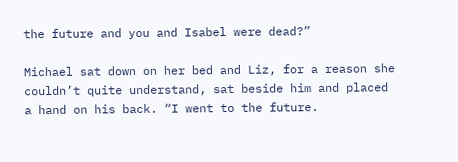the future and you and Isabel were dead?”

Michael sat down on her bed and Liz, for a reason she couldn’t quite understand, sat beside him and placed a hand on his back. “I went to the future.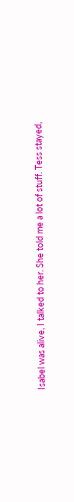Isabel was alive, I talked to her. She told me a lot of stuff. Tess stayed,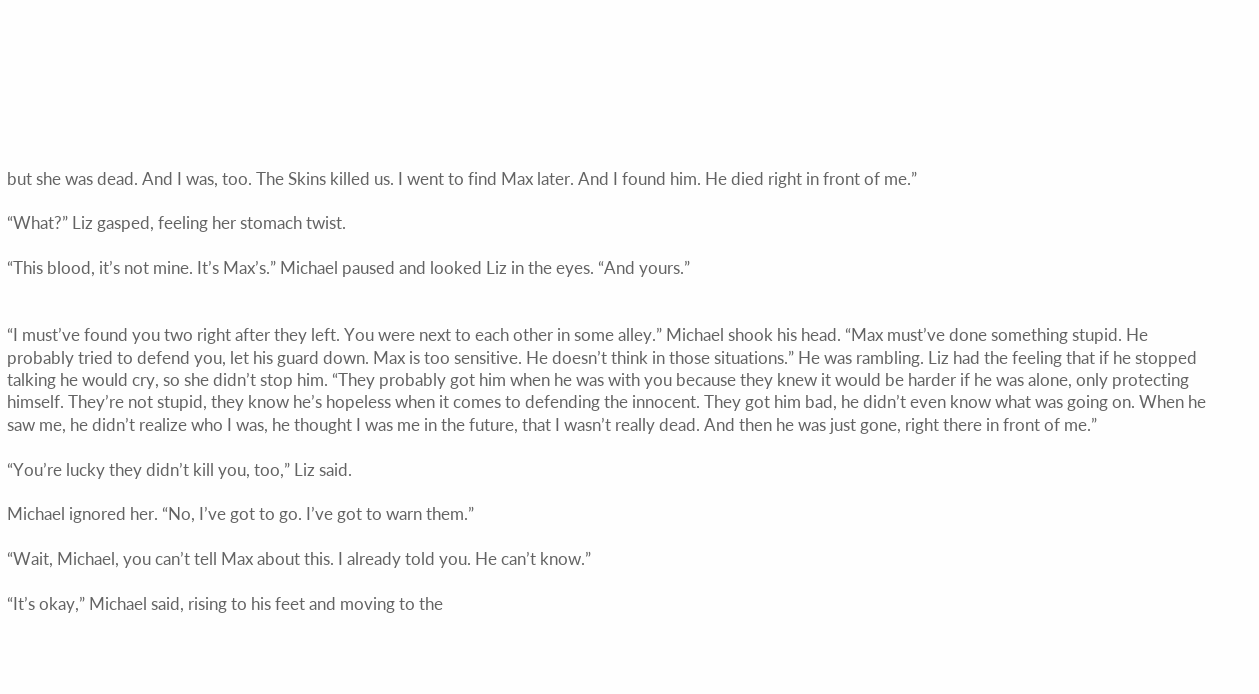but she was dead. And I was, too. The Skins killed us. I went to find Max later. And I found him. He died right in front of me.”

“What?” Liz gasped, feeling her stomach twist.

“This blood, it’s not mine. It’s Max’s.” Michael paused and looked Liz in the eyes. “And yours.”


“I must’ve found you two right after they left. You were next to each other in some alley.” Michael shook his head. “Max must’ve done something stupid. He probably tried to defend you, let his guard down. Max is too sensitive. He doesn’t think in those situations.” He was rambling. Liz had the feeling that if he stopped talking he would cry, so she didn’t stop him. “They probably got him when he was with you because they knew it would be harder if he was alone, only protecting himself. They’re not stupid, they know he’s hopeless when it comes to defending the innocent. They got him bad, he didn’t even know what was going on. When he saw me, he didn’t realize who I was, he thought I was me in the future, that I wasn’t really dead. And then he was just gone, right there in front of me.”

“You’re lucky they didn’t kill you, too,” Liz said.

Michael ignored her. “No, I’ve got to go. I’ve got to warn them.”

“Wait, Michael, you can’t tell Max about this. I already told you. He can’t know.”

“It’s okay,” Michael said, rising to his feet and moving to the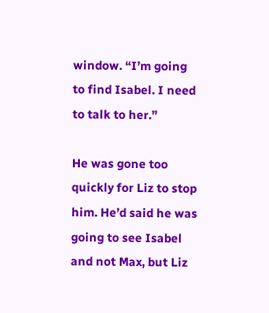window. “I’m going to find Isabel. I need to talk to her.”

He was gone too quickly for Liz to stop him. He’d said he was going to see Isabel and not Max, but Liz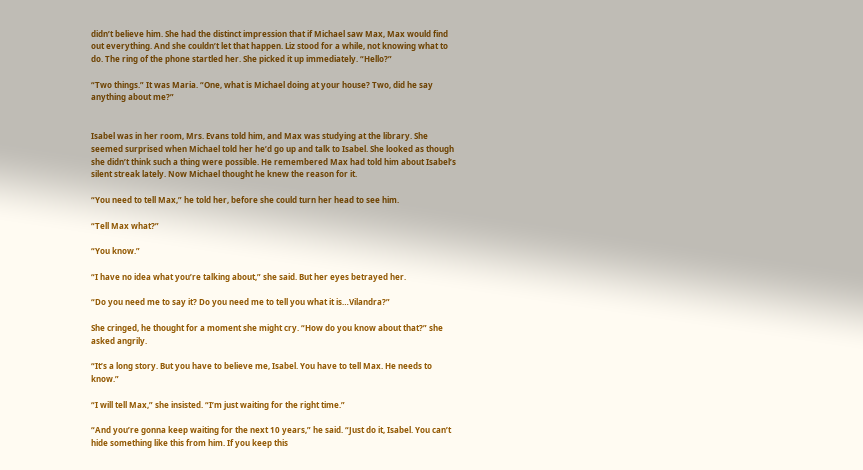didn’t believe him. She had the distinct impression that if Michael saw Max, Max would find out everything. And she couldn’t let that happen. Liz stood for a while, not knowing what to do. The ring of the phone startled her. She picked it up immediately. “Hello?”

“Two things.” It was Maria. “One, what is Michael doing at your house? Two, did he say anything about me?”


Isabel was in her room, Mrs. Evans told him, and Max was studying at the library. She seemed surprised when Michael told her he’d go up and talk to Isabel. She looked as though she didn’t think such a thing were possible. He remembered Max had told him about Isabel’s silent streak lately. Now Michael thought he knew the reason for it.

“You need to tell Max,” he told her, before she could turn her head to see him.

“Tell Max what?”

“You know.”

“I have no idea what you’re talking about,” she said. But her eyes betrayed her.

“Do you need me to say it? Do you need me to tell you what it is…Vilandra?”

She cringed, he thought for a moment she might cry. “How do you know about that?” she asked angrily.

“It’s a long story. But you have to believe me, Isabel. You have to tell Max. He needs to know.”

“I will tell Max,” she insisted. “I’m just waiting for the right time.”

“And you’re gonna keep waiting for the next 10 years,” he said. “Just do it, Isabel. You can’t hide something like this from him. If you keep this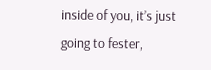inside of you, it’s just going to fester,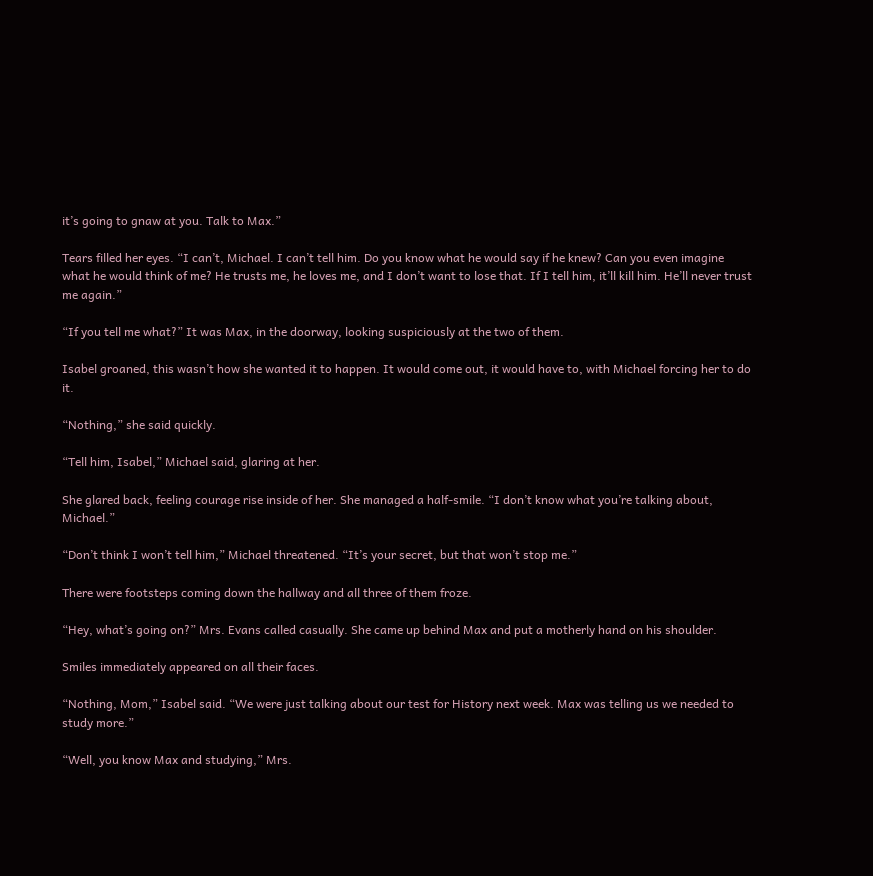it’s going to gnaw at you. Talk to Max.”

Tears filled her eyes. “I can’t, Michael. I can’t tell him. Do you know what he would say if he knew? Can you even imagine what he would think of me? He trusts me, he loves me, and I don’t want to lose that. If I tell him, it’ll kill him. He’ll never trust me again.”

“If you tell me what?” It was Max, in the doorway, looking suspiciously at the two of them.

Isabel groaned, this wasn’t how she wanted it to happen. It would come out, it would have to, with Michael forcing her to do it.

“Nothing,” she said quickly.

“Tell him, Isabel,” Michael said, glaring at her.

She glared back, feeling courage rise inside of her. She managed a half-smile. “I don’t know what you’re talking about, Michael.”

“Don’t think I won’t tell him,” Michael threatened. “It’s your secret, but that won’t stop me.”

There were footsteps coming down the hallway and all three of them froze.

“Hey, what’s going on?” Mrs. Evans called casually. She came up behind Max and put a motherly hand on his shoulder.

Smiles immediately appeared on all their faces.

“Nothing, Mom,” Isabel said. “We were just talking about our test for History next week. Max was telling us we needed to study more.”

“Well, you know Max and studying,” Mrs.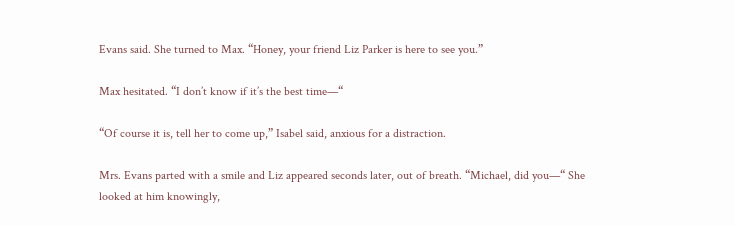Evans said. She turned to Max. “Honey, your friend Liz Parker is here to see you.”

Max hesitated. “I don’t know if it’s the best time—“

“Of course it is, tell her to come up,” Isabel said, anxious for a distraction.

Mrs. Evans parted with a smile and Liz appeared seconds later, out of breath. “Michael, did you—“ She looked at him knowingly,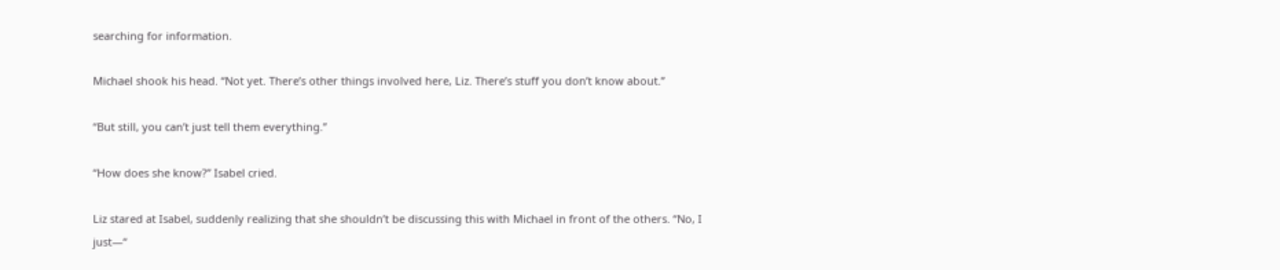searching for information.

Michael shook his head. “Not yet. There’s other things involved here, Liz. There’s stuff you don’t know about.”

“But still, you can’t just tell them everything.”

“How does she know?” Isabel cried.

Liz stared at Isabel, suddenly realizing that she shouldn’t be discussing this with Michael in front of the others. “No, I just—“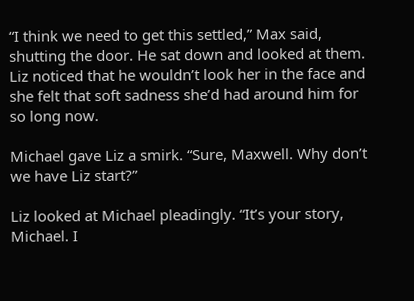“I think we need to get this settled,” Max said, shutting the door. He sat down and looked at them. Liz noticed that he wouldn’t look her in the face and she felt that soft sadness she’d had around him for so long now.

Michael gave Liz a smirk. “Sure, Maxwell. Why don’t we have Liz start?”

Liz looked at Michael pleadingly. “It’s your story, Michael. I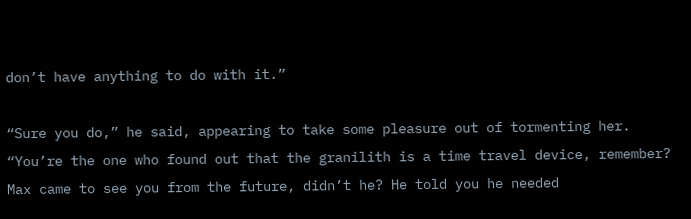don’t have anything to do with it.”

“Sure you do,” he said, appearing to take some pleasure out of tormenting her. “You’re the one who found out that the granilith is a time travel device, remember? Max came to see you from the future, didn’t he? He told you he needed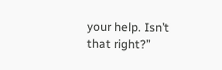your help. Isn’t that right?”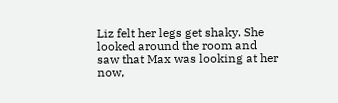Liz felt her legs get shaky. She looked around the room and saw that Max was looking at her now,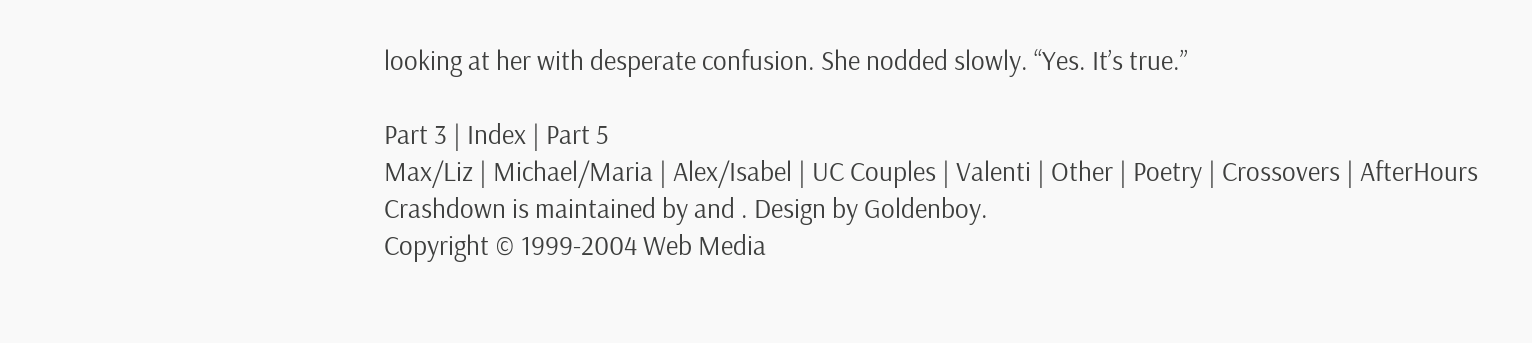looking at her with desperate confusion. She nodded slowly. “Yes. It’s true.”

Part 3 | Index | Part 5
Max/Liz | Michael/Maria | Alex/Isabel | UC Couples | Valenti | Other | Poetry | Crossovers | AfterHours
Crashdown is maintained by and . Design by Goldenboy.
Copyright © 1999-2004 Web Media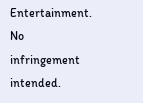Entertainment.
No infringement intended.